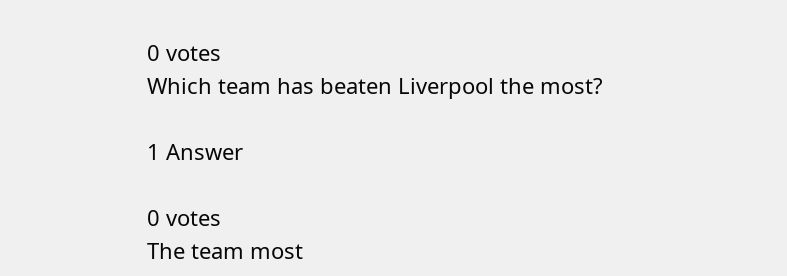0 votes
Which team has beaten Liverpool the most?

1 Answer

0 votes
The team most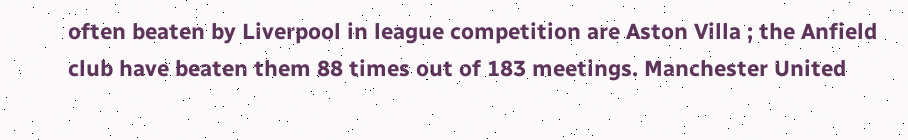often beaten by Liverpool in league competition are Aston Villa ; the Anfield club have beaten them 88 times out of 183 meetings. Manchester United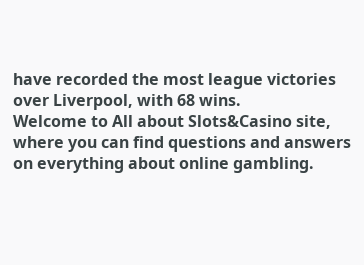have recorded the most league victories over Liverpool, with 68 wins.
Welcome to All about Slots&Casino site, where you can find questions and answers on everything about online gambling.